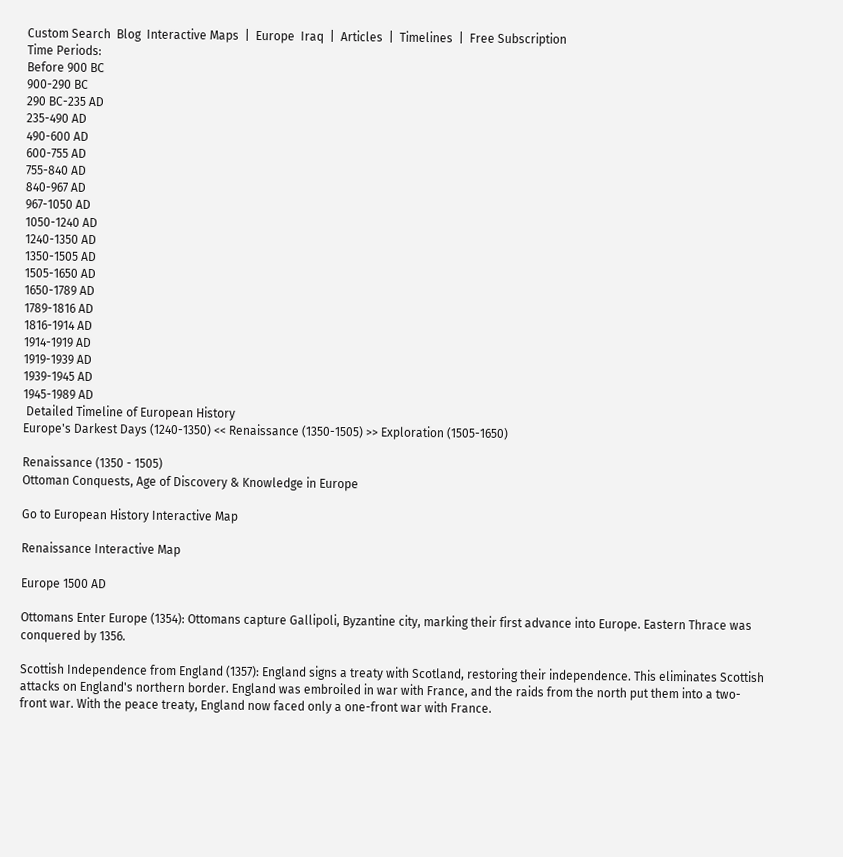Custom Search  Blog  Interactive Maps  |  Europe  Iraq  |  Articles  |  Timelines  |  Free Subscription
Time Periods:
Before 900 BC
900-290 BC
290 BC-235 AD
235-490 AD
490-600 AD
600-755 AD
755-840 AD
840-967 AD
967-1050 AD
1050-1240 AD
1240-1350 AD
1350-1505 AD
1505-1650 AD
1650-1789 AD
1789-1816 AD
1816-1914 AD
1914-1919 AD
1919-1939 AD
1939-1945 AD
1945-1989 AD
 Detailed Timeline of European History
Europe's Darkest Days (1240-1350) << Renaissance (1350-1505) >> Exploration (1505-1650)

Renaissance (1350 - 1505)
Ottoman Conquests, Age of Discovery & Knowledge in Europe

Go to European History Interactive Map

Renaissance Interactive Map

Europe 1500 AD

Ottomans Enter Europe (1354): Ottomans capture Gallipoli, Byzantine city, marking their first advance into Europe. Eastern Thrace was conquered by 1356.

Scottish Independence from England (1357): England signs a treaty with Scotland, restoring their independence. This eliminates Scottish attacks on England's northern border. England was embroiled in war with France, and the raids from the north put them into a two-front war. With the peace treaty, England now faced only a one-front war with France.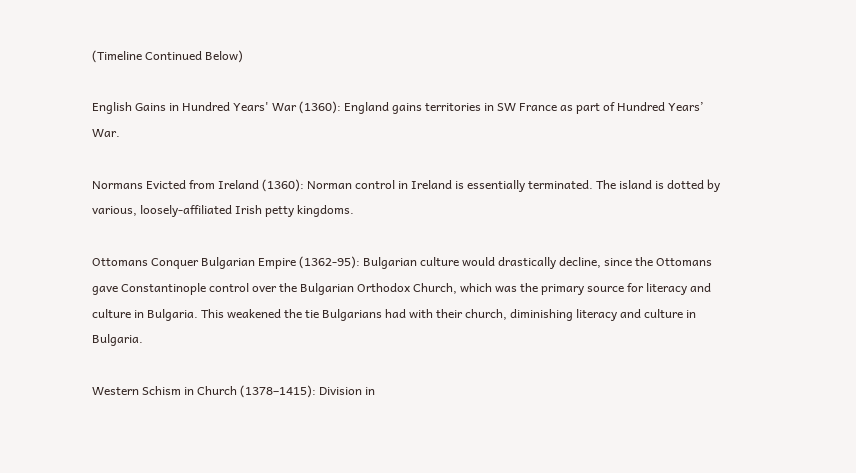(Timeline Continued Below)

English Gains in Hundred Years' War (1360): England gains territories in SW France as part of Hundred Years’ War.

Normans Evicted from Ireland (1360): Norman control in Ireland is essentially terminated. The island is dotted by various, loosely-affiliated Irish petty kingdoms.

Ottomans Conquer Bulgarian Empire (1362-95): Bulgarian culture would drastically decline, since the Ottomans gave Constantinople control over the Bulgarian Orthodox Church, which was the primary source for literacy and culture in Bulgaria. This weakened the tie Bulgarians had with their church, diminishing literacy and culture in Bulgaria.

Western Schism in Church (1378–1415): Division in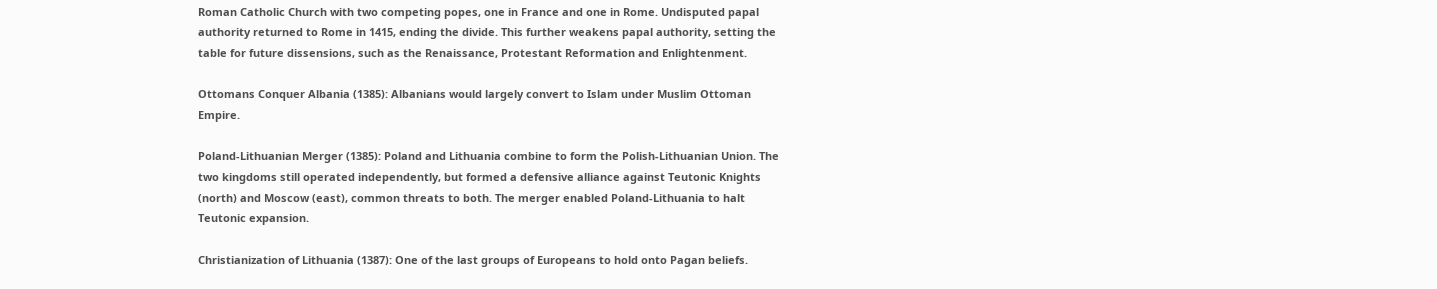Roman Catholic Church with two competing popes, one in France and one in Rome. Undisputed papal authority returned to Rome in 1415, ending the divide. This further weakens papal authority, setting the table for future dissensions, such as the Renaissance, Protestant Reformation and Enlightenment.

Ottomans Conquer Albania (1385): Albanians would largely convert to Islam under Muslim Ottoman Empire.

Poland-Lithuanian Merger (1385): Poland and Lithuania combine to form the Polish-Lithuanian Union. The two kingdoms still operated independently, but formed a defensive alliance against Teutonic Knights (north) and Moscow (east), common threats to both. The merger enabled Poland-Lithuania to halt Teutonic expansion.

Christianization of Lithuania (1387): One of the last groups of Europeans to hold onto Pagan beliefs.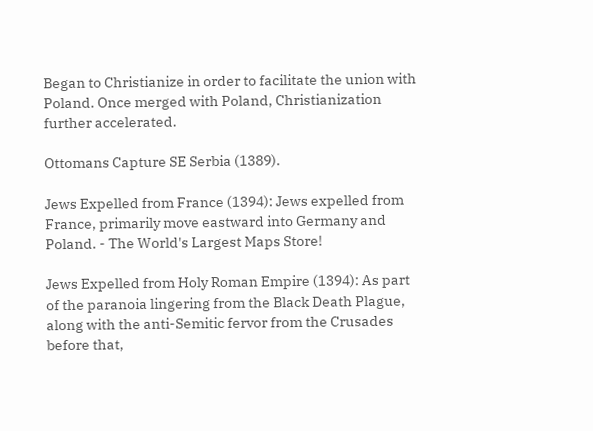Began to Christianize in order to facilitate the union with Poland. Once merged with Poland, Christianization further accelerated.

Ottomans Capture SE Serbia (1389).

Jews Expelled from France (1394): Jews expelled from France, primarily move eastward into Germany and Poland. - The World's Largest Maps Store!

Jews Expelled from Holy Roman Empire (1394): As part of the paranoia lingering from the Black Death Plague, along with the anti-Semitic fervor from the Crusades before that,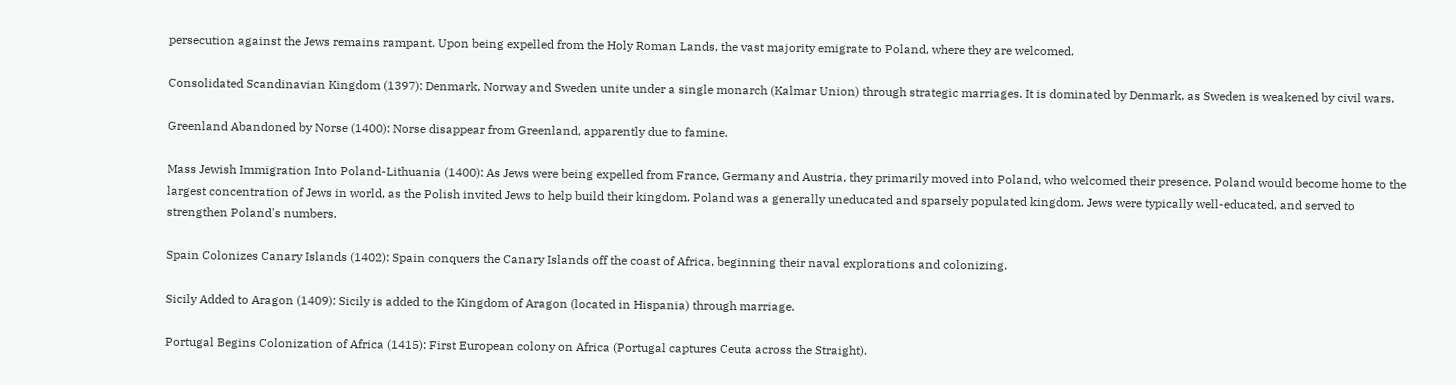persecution against the Jews remains rampant. Upon being expelled from the Holy Roman Lands, the vast majority emigrate to Poland, where they are welcomed.

Consolidated Scandinavian Kingdom (1397): Denmark, Norway and Sweden unite under a single monarch (Kalmar Union) through strategic marriages. It is dominated by Denmark, as Sweden is weakened by civil wars.

Greenland Abandoned by Norse (1400): Norse disappear from Greenland, apparently due to famine.

Mass Jewish Immigration Into Poland-Lithuania (1400): As Jews were being expelled from France, Germany and Austria, they primarily moved into Poland, who welcomed their presence. Poland would become home to the largest concentration of Jews in world, as the Polish invited Jews to help build their kingdom. Poland was a generally uneducated and sparsely populated kingdom. Jews were typically well-educated, and served to strengthen Poland's numbers.

Spain Colonizes Canary Islands (1402): Spain conquers the Canary Islands off the coast of Africa, beginning their naval explorations and colonizing.

Sicily Added to Aragon (1409): Sicily is added to the Kingdom of Aragon (located in Hispania) through marriage.

Portugal Begins Colonization of Africa (1415): First European colony on Africa (Portugal captures Ceuta across the Straight).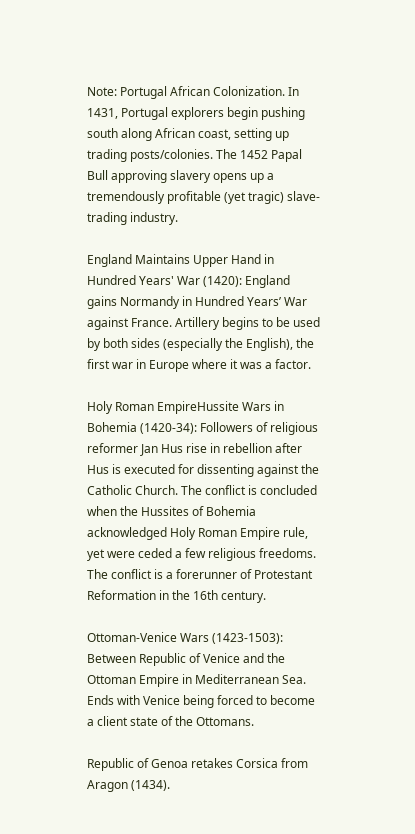Note: Portugal African Colonization. In 1431, Portugal explorers begin pushing south along African coast, setting up trading posts/colonies. The 1452 Papal Bull approving slavery opens up a tremendously profitable (yet tragic) slave-trading industry.

England Maintains Upper Hand in Hundred Years' War (1420): England gains Normandy in Hundred Years’ War against France. Artillery begins to be used by both sides (especially the English), the first war in Europe where it was a factor.

Holy Roman EmpireHussite Wars in Bohemia (1420-34): Followers of religious reformer Jan Hus rise in rebellion after Hus is executed for dissenting against the Catholic Church. The conflict is concluded when the Hussites of Bohemia acknowledged Holy Roman Empire rule, yet were ceded a few religious freedoms. The conflict is a forerunner of Protestant Reformation in the 16th century.

Ottoman-Venice Wars (1423-1503): Between Republic of Venice and the Ottoman Empire in Mediterranean Sea. Ends with Venice being forced to become a client state of the Ottomans.

Republic of Genoa retakes Corsica from Aragon (1434).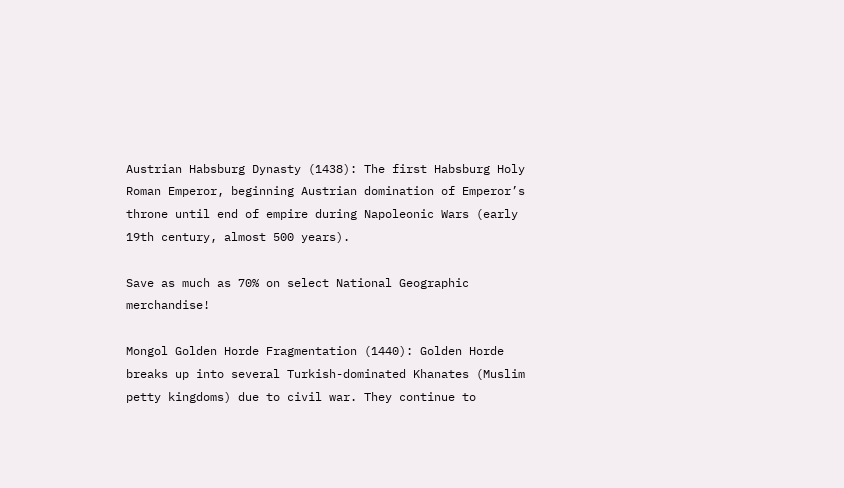Austrian Habsburg Dynasty (1438): The first Habsburg Holy Roman Emperor, beginning Austrian domination of Emperor’s throne until end of empire during Napoleonic Wars (early 19th century, almost 500 years).

Save as much as 70% on select National Geographic merchandise!

Mongol Golden Horde Fragmentation (1440): Golden Horde breaks up into several Turkish-dominated Khanates (Muslim petty kingdoms) due to civil war. They continue to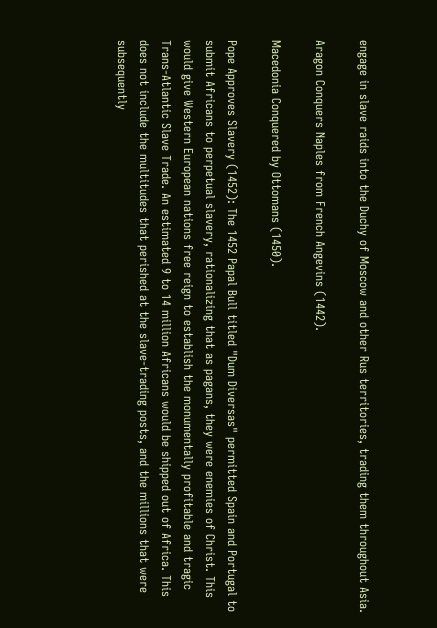engage in slave raids into the Duchy of Moscow and other Rus territories, trading them throughout Asia.

Aragon Conquers Naples from French Angevins (1442).

Macedonia Conquered by Ottomans (1450).

Pope Approves Slavery (1452): The 1452 Papal Bull titled "Dum Diversas" permitted Spain and Portugal to submit Africans to perpetual slavery, rationalizing that as pagans, they were enemies of Christ. This would give Western European nations free reign to establish the monumentally profitable and tragic Trans-Atlantic Slave Trade. An estimated 9 to 14 million Africans would be shipped out of Africa. This does not include the multitudes that perished at the slave-trading posts, and the millions that were subsequently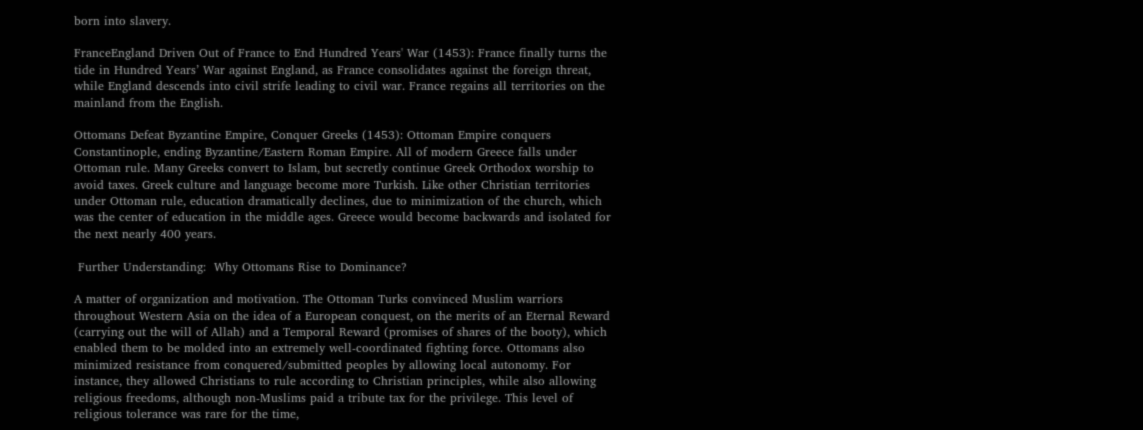born into slavery.

FranceEngland Driven Out of France to End Hundred Years' War (1453): France finally turns the tide in Hundred Years’ War against England, as France consolidates against the foreign threat, while England descends into civil strife leading to civil war. France regains all territories on the mainland from the English.

Ottomans Defeat Byzantine Empire, Conquer Greeks (1453): Ottoman Empire conquers Constantinople, ending Byzantine/Eastern Roman Empire. All of modern Greece falls under Ottoman rule. Many Greeks convert to Islam, but secretly continue Greek Orthodox worship to avoid taxes. Greek culture and language become more Turkish. Like other Christian territories under Ottoman rule, education dramatically declines, due to minimization of the church, which was the center of education in the middle ages. Greece would become backwards and isolated for the next nearly 400 years.

 Further Understanding:  Why Ottomans Rise to Dominance?

A matter of organization and motivation. The Ottoman Turks convinced Muslim warriors throughout Western Asia on the idea of a European conquest, on the merits of an Eternal Reward (carrying out the will of Allah) and a Temporal Reward (promises of shares of the booty), which enabled them to be molded into an extremely well-coordinated fighting force. Ottomans also minimized resistance from conquered/submitted peoples by allowing local autonomy. For instance, they allowed Christians to rule according to Christian principles, while also allowing religious freedoms, although non-Muslims paid a tribute tax for the privilege. This level of religious tolerance was rare for the time,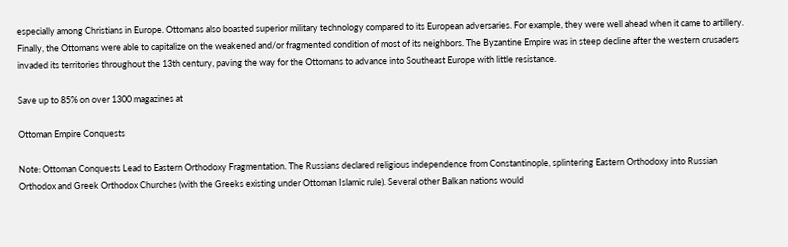especially among Christians in Europe. Ottomans also boasted superior military technology compared to its European adversaries. For example, they were well ahead when it came to artillery. Finally, the Ottomans were able to capitalize on the weakened and/or fragmented condition of most of its neighbors. The Byzantine Empire was in steep decline after the western crusaders invaded its territories throughout the 13th century, paving the way for the Ottomans to advance into Southeast Europe with little resistance.

Save up to 85% on over 1300 magazines at

Ottoman Empire Conquests

Note: Ottoman Conquests Lead to Eastern Orthodoxy Fragmentation. The Russians declared religious independence from Constantinople, splintering Eastern Orthodoxy into Russian Orthodox and Greek Orthodox Churches (with the Greeks existing under Ottoman Islamic rule). Several other Balkan nations would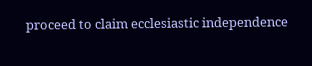proceed to claim ecclesiastic independence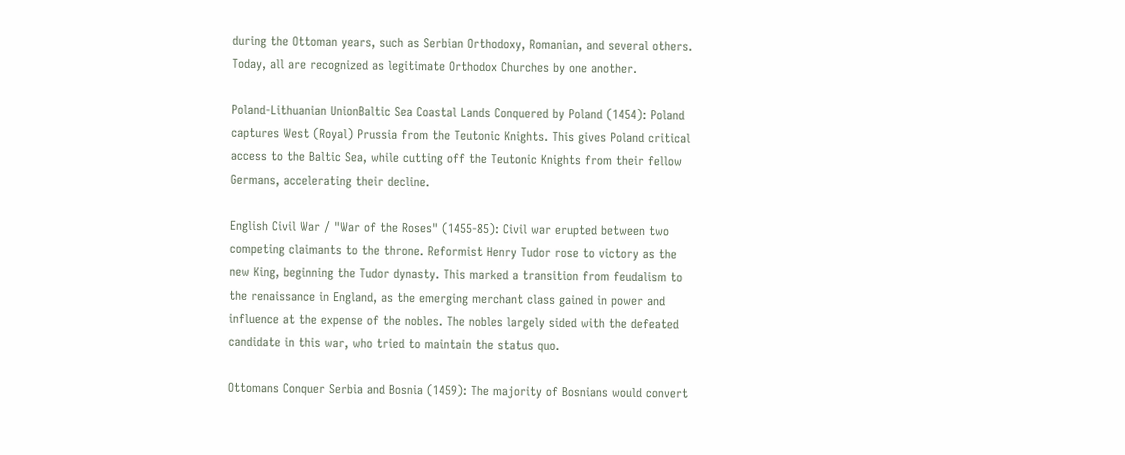during the Ottoman years, such as Serbian Orthodoxy, Romanian, and several others. Today, all are recognized as legitimate Orthodox Churches by one another.

Poland-Lithuanian UnionBaltic Sea Coastal Lands Conquered by Poland (1454): Poland captures West (Royal) Prussia from the Teutonic Knights. This gives Poland critical access to the Baltic Sea, while cutting off the Teutonic Knights from their fellow Germans, accelerating their decline.

English Civil War / "War of the Roses" (1455-85): Civil war erupted between two competing claimants to the throne. Reformist Henry Tudor rose to victory as the new King, beginning the Tudor dynasty. This marked a transition from feudalism to the renaissance in England, as the emerging merchant class gained in power and influence at the expense of the nobles. The nobles largely sided with the defeated candidate in this war, who tried to maintain the status quo.

Ottomans Conquer Serbia and Bosnia (1459): The majority of Bosnians would convert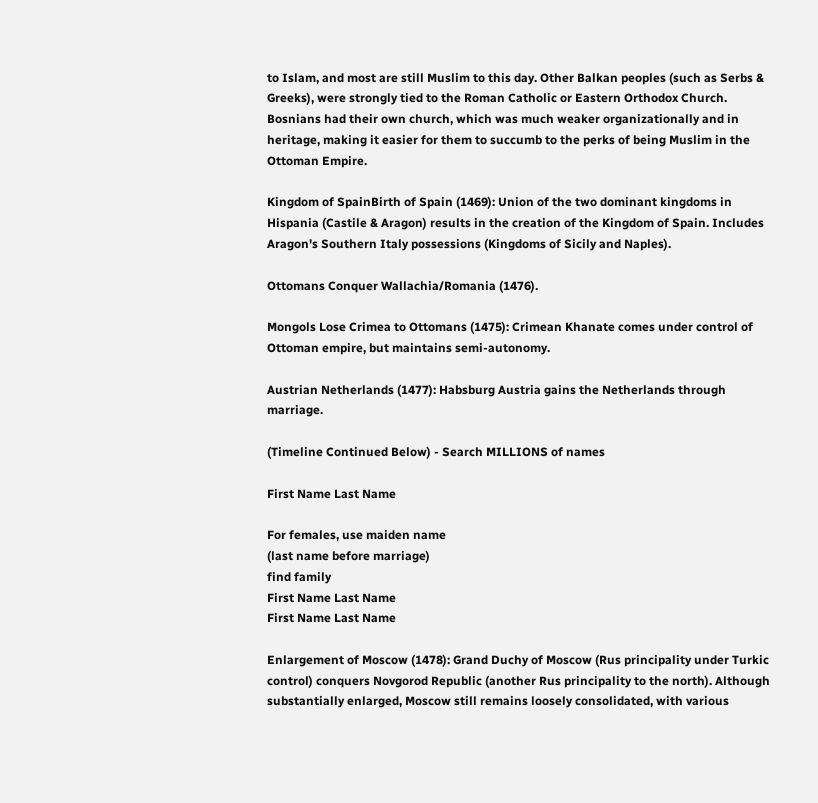to Islam, and most are still Muslim to this day. Other Balkan peoples (such as Serbs & Greeks), were strongly tied to the Roman Catholic or Eastern Orthodox Church. Bosnians had their own church, which was much weaker organizationally and in heritage, making it easier for them to succumb to the perks of being Muslim in the Ottoman Empire.

Kingdom of SpainBirth of Spain (1469): Union of the two dominant kingdoms in Hispania (Castile & Aragon) results in the creation of the Kingdom of Spain. Includes Aragon's Southern Italy possessions (Kingdoms of Sicily and Naples).

Ottomans Conquer Wallachia/Romania (1476).

Mongols Lose Crimea to Ottomans (1475): Crimean Khanate comes under control of Ottoman empire, but maintains semi-autonomy.

Austrian Netherlands (1477): Habsburg Austria gains the Netherlands through marriage.

(Timeline Continued Below) - Search MILLIONS of names

First Name Last Name

For females, use maiden name
(last name before marriage)
find family
First Name Last Name
First Name Last Name

Enlargement of Moscow (1478): Grand Duchy of Moscow (Rus principality under Turkic control) conquers Novgorod Republic (another Rus principality to the north). Although substantially enlarged, Moscow still remains loosely consolidated, with various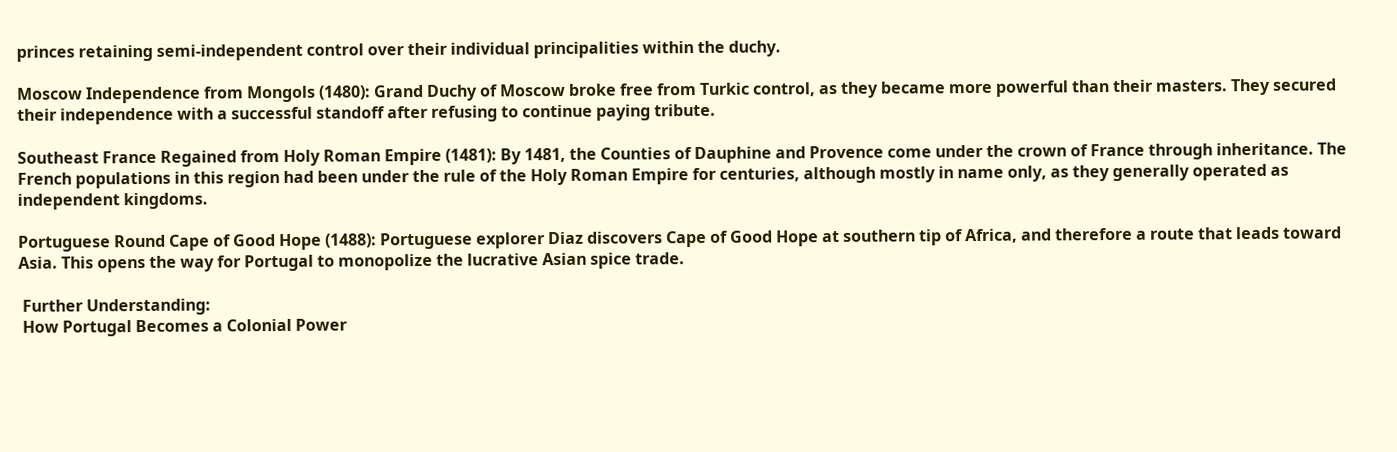princes retaining semi-independent control over their individual principalities within the duchy.

Moscow Independence from Mongols (1480): Grand Duchy of Moscow broke free from Turkic control, as they became more powerful than their masters. They secured their independence with a successful standoff after refusing to continue paying tribute.

Southeast France Regained from Holy Roman Empire (1481): By 1481, the Counties of Dauphine and Provence come under the crown of France through inheritance. The French populations in this region had been under the rule of the Holy Roman Empire for centuries, although mostly in name only, as they generally operated as independent kingdoms.

Portuguese Round Cape of Good Hope (1488): Portuguese explorer Diaz discovers Cape of Good Hope at southern tip of Africa, and therefore a route that leads toward Asia. This opens the way for Portugal to monopolize the lucrative Asian spice trade.

 Further Understanding:
 How Portugal Becomes a Colonial Power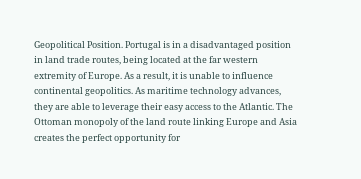Geopolitical Position. Portugal is in a disadvantaged position in land trade routes, being located at the far western extremity of Europe. As a result, it is unable to influence continental geopolitics. As maritime technology advances, they are able to leverage their easy access to the Atlantic. The Ottoman monopoly of the land route linking Europe and Asia creates the perfect opportunity for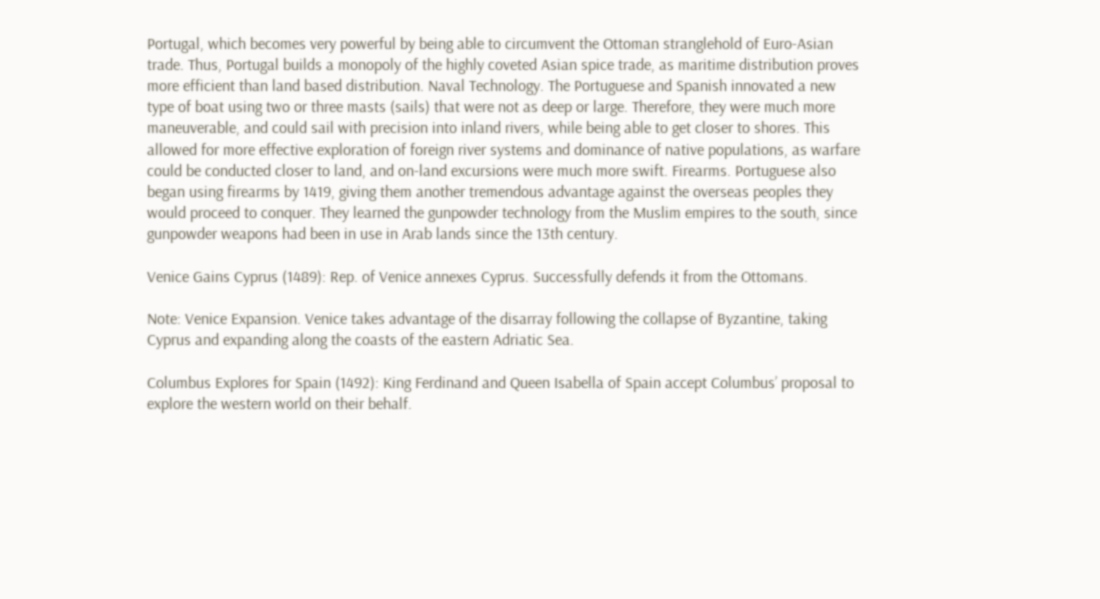Portugal, which becomes very powerful by being able to circumvent the Ottoman stranglehold of Euro-Asian trade. Thus, Portugal builds a monopoly of the highly coveted Asian spice trade, as maritime distribution proves more efficient than land based distribution. Naval Technology. The Portuguese and Spanish innovated a new type of boat using two or three masts (sails) that were not as deep or large. Therefore, they were much more maneuverable, and could sail with precision into inland rivers, while being able to get closer to shores. This allowed for more effective exploration of foreign river systems and dominance of native populations, as warfare could be conducted closer to land, and on-land excursions were much more swift. Firearms. Portuguese also began using firearms by 1419, giving them another tremendous advantage against the overseas peoples they would proceed to conquer. They learned the gunpowder technology from the Muslim empires to the south, since gunpowder weapons had been in use in Arab lands since the 13th century.

Venice Gains Cyprus (1489): Rep. of Venice annexes Cyprus. Successfully defends it from the Ottomans.

Note: Venice Expansion. Venice takes advantage of the disarray following the collapse of Byzantine, taking Cyprus and expanding along the coasts of the eastern Adriatic Sea.

Columbus Explores for Spain (1492): King Ferdinand and Queen Isabella of Spain accept Columbus’ proposal to explore the western world on their behalf.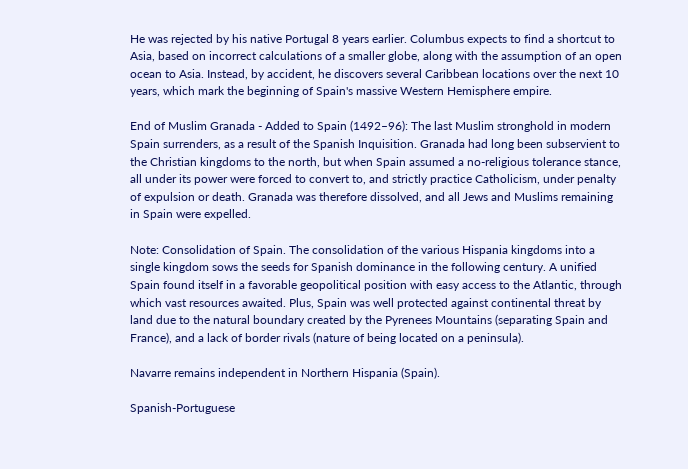He was rejected by his native Portugal 8 years earlier. Columbus expects to find a shortcut to Asia, based on incorrect calculations of a smaller globe, along with the assumption of an open ocean to Asia. Instead, by accident, he discovers several Caribbean locations over the next 10 years, which mark the beginning of Spain's massive Western Hemisphere empire.

End of Muslim Granada - Added to Spain (1492–96): The last Muslim stronghold in modern Spain surrenders, as a result of the Spanish Inquisition. Granada had long been subservient to the Christian kingdoms to the north, but when Spain assumed a no-religious tolerance stance, all under its power were forced to convert to, and strictly practice Catholicism, under penalty of expulsion or death. Granada was therefore dissolved, and all Jews and Muslims remaining in Spain were expelled.

Note: Consolidation of Spain. The consolidation of the various Hispania kingdoms into a single kingdom sows the seeds for Spanish dominance in the following century. A unified Spain found itself in a favorable geopolitical position with easy access to the Atlantic, through which vast resources awaited. Plus, Spain was well protected against continental threat by land due to the natural boundary created by the Pyrenees Mountains (separating Spain and France), and a lack of border rivals (nature of being located on a peninsula).

Navarre remains independent in Northern Hispania (Spain).

Spanish-Portuguese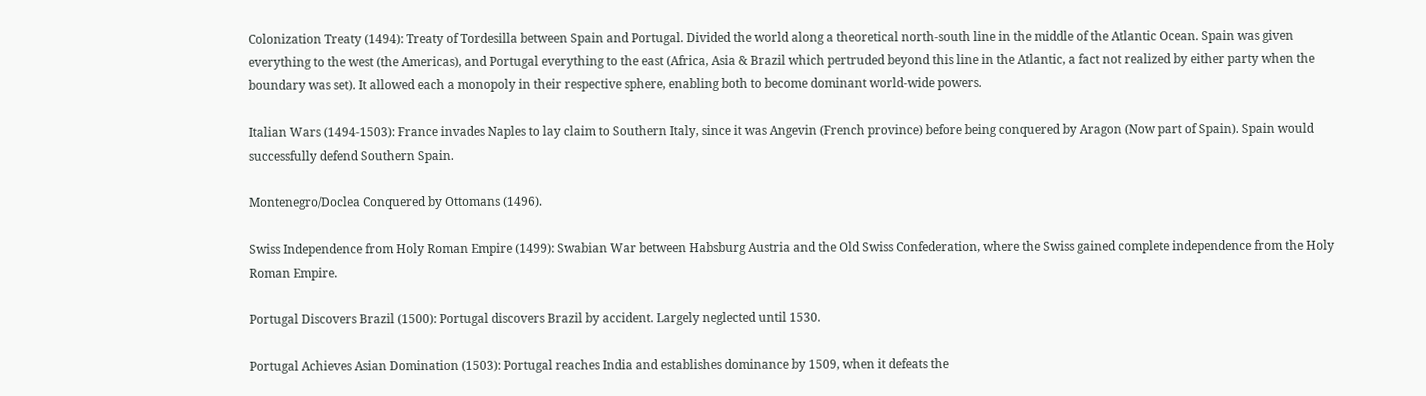Colonization Treaty (1494): Treaty of Tordesilla between Spain and Portugal. Divided the world along a theoretical north-south line in the middle of the Atlantic Ocean. Spain was given everything to the west (the Americas), and Portugal everything to the east (Africa, Asia & Brazil which pertruded beyond this line in the Atlantic, a fact not realized by either party when the boundary was set). It allowed each a monopoly in their respective sphere, enabling both to become dominant world-wide powers.

Italian Wars (1494-1503): France invades Naples to lay claim to Southern Italy, since it was Angevin (French province) before being conquered by Aragon (Now part of Spain). Spain would successfully defend Southern Spain.

Montenegro/Doclea Conquered by Ottomans (1496).

Swiss Independence from Holy Roman Empire (1499): Swabian War between Habsburg Austria and the Old Swiss Confederation, where the Swiss gained complete independence from the Holy Roman Empire.

Portugal Discovers Brazil (1500): Portugal discovers Brazil by accident. Largely neglected until 1530.

Portugal Achieves Asian Domination (1503): Portugal reaches India and establishes dominance by 1509, when it defeats the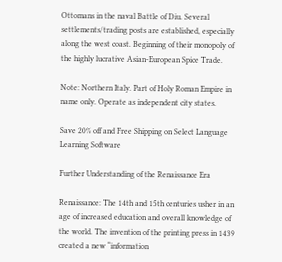Ottomans in the naval Battle of Diu. Several settlements/trading posts are established, especially along the west coast. Beginning of their monopoly of the highly lucrative Asian-European Spice Trade.

Note: Northern Italy. Part of Holy Roman Empire in name only. Operate as independent city states.

Save 20% off and Free Shipping on Select Language Learning Software

Further Understanding of the Renaissance Era

Renaissance: The 14th and 15th centuries usher in an age of increased education and overall knowledge of the world. The invention of the printing press in 1439 created a new “information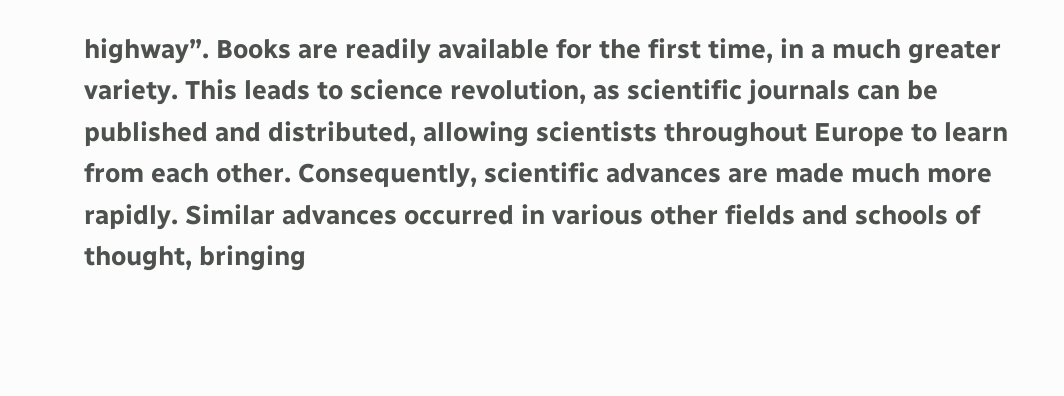highway”. Books are readily available for the first time, in a much greater variety. This leads to science revolution, as scientific journals can be published and distributed, allowing scientists throughout Europe to learn from each other. Consequently, scientific advances are made much more rapidly. Similar advances occurred in various other fields and schools of thought, bringing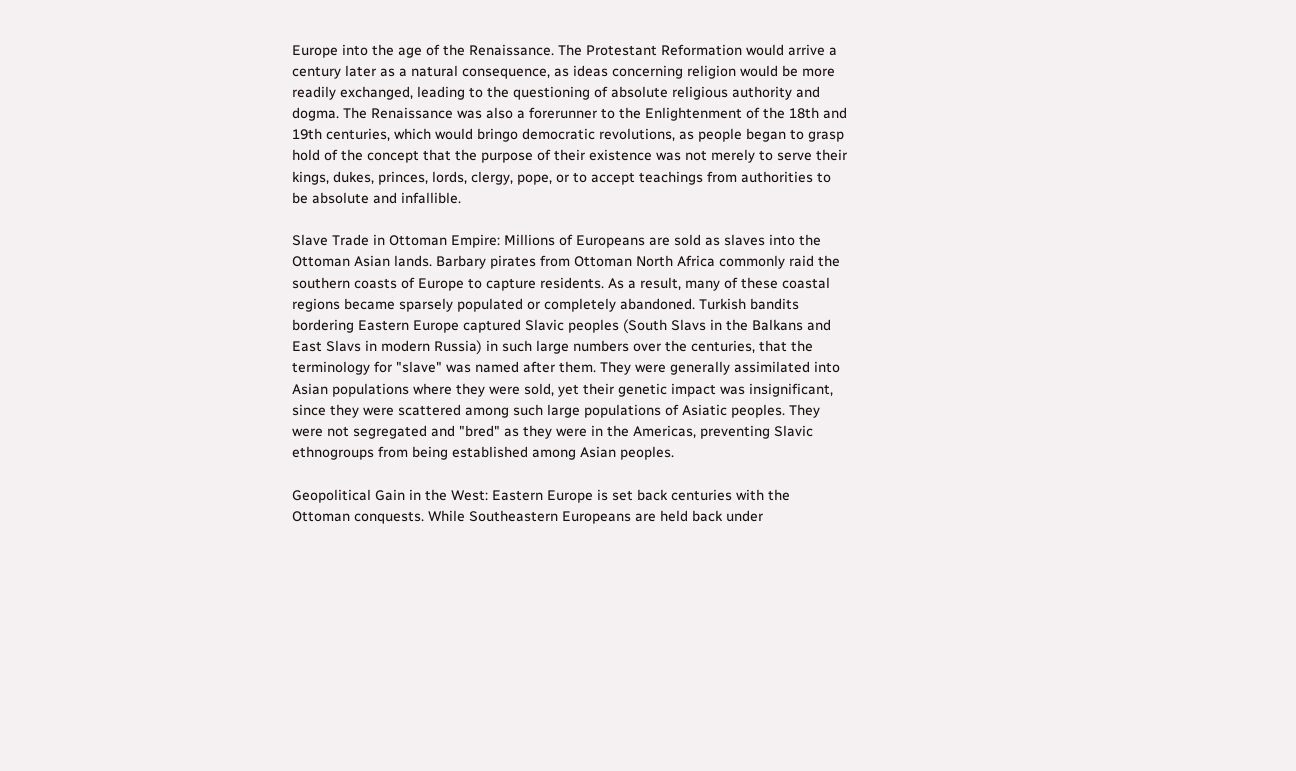Europe into the age of the Renaissance. The Protestant Reformation would arrive a century later as a natural consequence, as ideas concerning religion would be more readily exchanged, leading to the questioning of absolute religious authority and dogma. The Renaissance was also a forerunner to the Enlightenment of the 18th and 19th centuries, which would bringo democratic revolutions, as people began to grasp hold of the concept that the purpose of their existence was not merely to serve their kings, dukes, princes, lords, clergy, pope, or to accept teachings from authorities to be absolute and infallible.

Slave Trade in Ottoman Empire: Millions of Europeans are sold as slaves into the Ottoman Asian lands. Barbary pirates from Ottoman North Africa commonly raid the southern coasts of Europe to capture residents. As a result, many of these coastal regions became sparsely populated or completely abandoned. Turkish bandits bordering Eastern Europe captured Slavic peoples (South Slavs in the Balkans and East Slavs in modern Russia) in such large numbers over the centuries, that the terminology for "slave" was named after them. They were generally assimilated into Asian populations where they were sold, yet their genetic impact was insignificant, since they were scattered among such large populations of Asiatic peoples. They were not segregated and "bred" as they were in the Americas, preventing Slavic ethnogroups from being established among Asian peoples.

Geopolitical Gain in the West: Eastern Europe is set back centuries with the Ottoman conquests. While Southeastern Europeans are held back under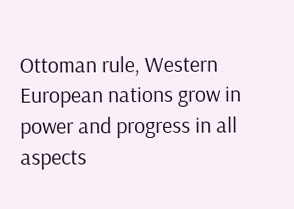Ottoman rule, Western European nations grow in power and progress in all aspects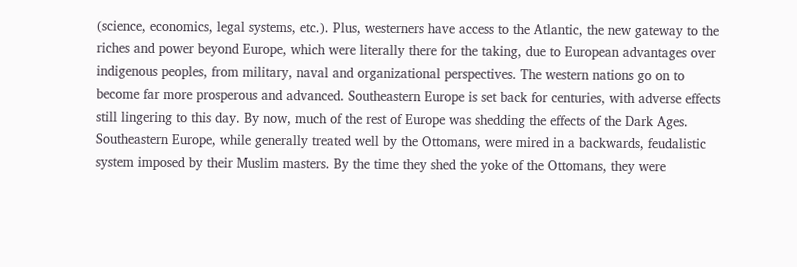(science, economics, legal systems, etc.). Plus, westerners have access to the Atlantic, the new gateway to the riches and power beyond Europe, which were literally there for the taking, due to European advantages over indigenous peoples, from military, naval and organizational perspectives. The western nations go on to become far more prosperous and advanced. Southeastern Europe is set back for centuries, with adverse effects still lingering to this day. By now, much of the rest of Europe was shedding the effects of the Dark Ages. Southeastern Europe, while generally treated well by the Ottomans, were mired in a backwards, feudalistic system imposed by their Muslim masters. By the time they shed the yoke of the Ottomans, they were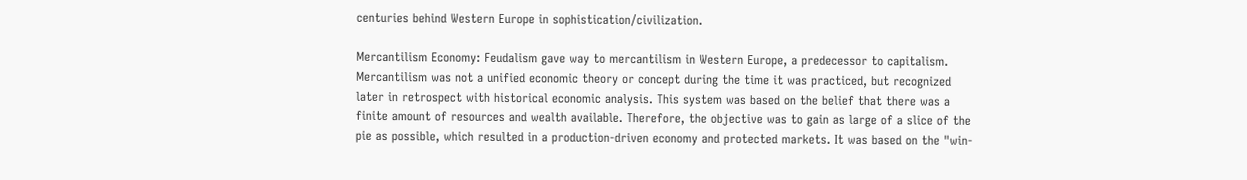centuries behind Western Europe in sophistication/civilization.

Mercantilism Economy: Feudalism gave way to mercantilism in Western Europe, a predecessor to capitalism. Mercantilism was not a unified economic theory or concept during the time it was practiced, but recognized later in retrospect with historical economic analysis. This system was based on the belief that there was a finite amount of resources and wealth available. Therefore, the objective was to gain as large of a slice of the pie as possible, which resulted in a production-driven economy and protected markets. It was based on the "win-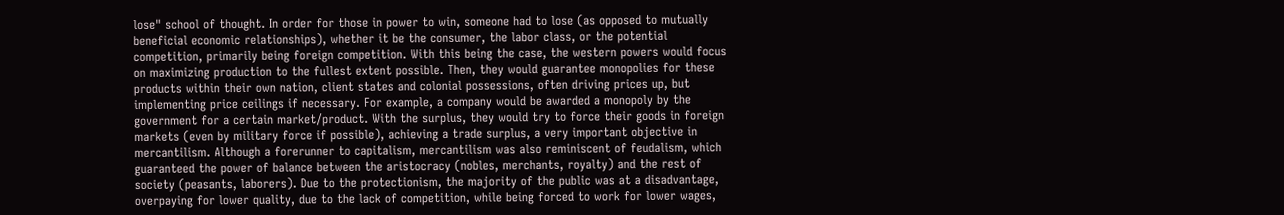lose" school of thought. In order for those in power to win, someone had to lose (as opposed to mutually beneficial economic relationships), whether it be the consumer, the labor class, or the potential competition, primarily being foreign competition. With this being the case, the western powers would focus on maximizing production to the fullest extent possible. Then, they would guarantee monopolies for these products within their own nation, client states and colonial possessions, often driving prices up, but implementing price ceilings if necessary. For example, a company would be awarded a monopoly by the government for a certain market/product. With the surplus, they would try to force their goods in foreign markets (even by military force if possible), achieving a trade surplus, a very important objective in mercantilism. Although a forerunner to capitalism, mercantilism was also reminiscent of feudalism, which guaranteed the power of balance between the aristocracy (nobles, merchants, royalty) and the rest of society (peasants, laborers). Due to the protectionism, the majority of the public was at a disadvantage, overpaying for lower quality, due to the lack of competition, while being forced to work for lower wages,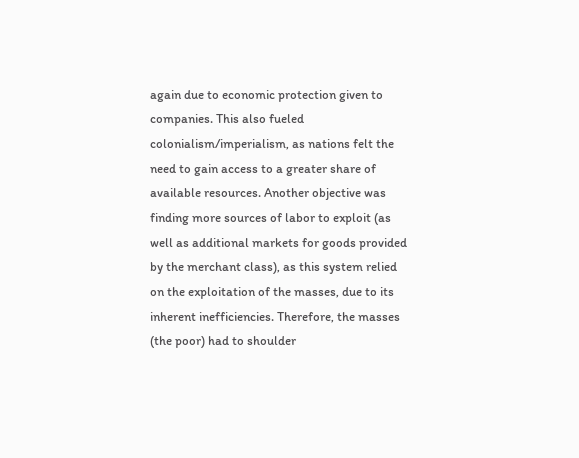again due to economic protection given to companies. This also fueled colonialism/imperialism, as nations felt the need to gain access to a greater share of available resources. Another objective was finding more sources of labor to exploit (as well as additional markets for goods provided by the merchant class), as this system relied on the exploitation of the masses, due to its inherent inefficiencies. Therefore, the masses (the poor) had to shoulder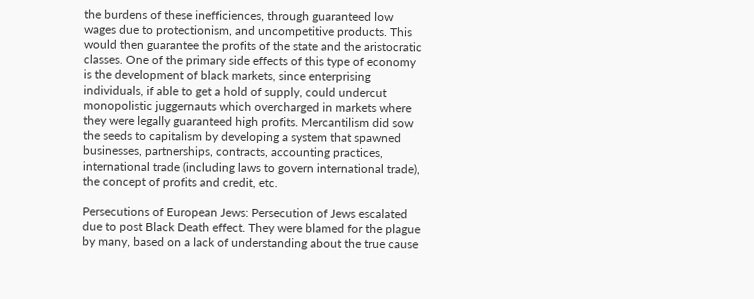the burdens of these inefficiences, through guaranteed low wages due to protectionism, and uncompetitive products. This would then guarantee the profits of the state and the aristocratic classes. One of the primary side effects of this type of economy is the development of black markets, since enterprising individuals, if able to get a hold of supply, could undercut monopolistic juggernauts which overcharged in markets where they were legally guaranteed high profits. Mercantilism did sow the seeds to capitalism by developing a system that spawned businesses, partnerships, contracts, accounting practices, international trade (including laws to govern international trade), the concept of profits and credit, etc.

Persecutions of European Jews: Persecution of Jews escalated due to post Black Death effect. They were blamed for the plague by many, based on a lack of understanding about the true cause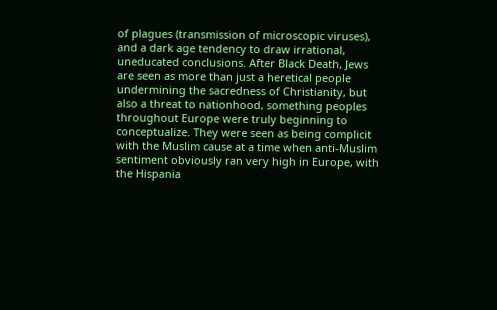of plagues (transmission of microscopic viruses), and a dark age tendency to draw irrational, uneducated conclusions. After Black Death, Jews are seen as more than just a heretical people undermining the sacredness of Christianity, but also a threat to nationhood, something peoples throughout Europe were truly beginning to conceptualize. They were seen as being complicit with the Muslim cause at a time when anti-Muslim sentiment obviously ran very high in Europe, with the Hispania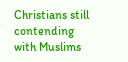Christians still contending with Muslims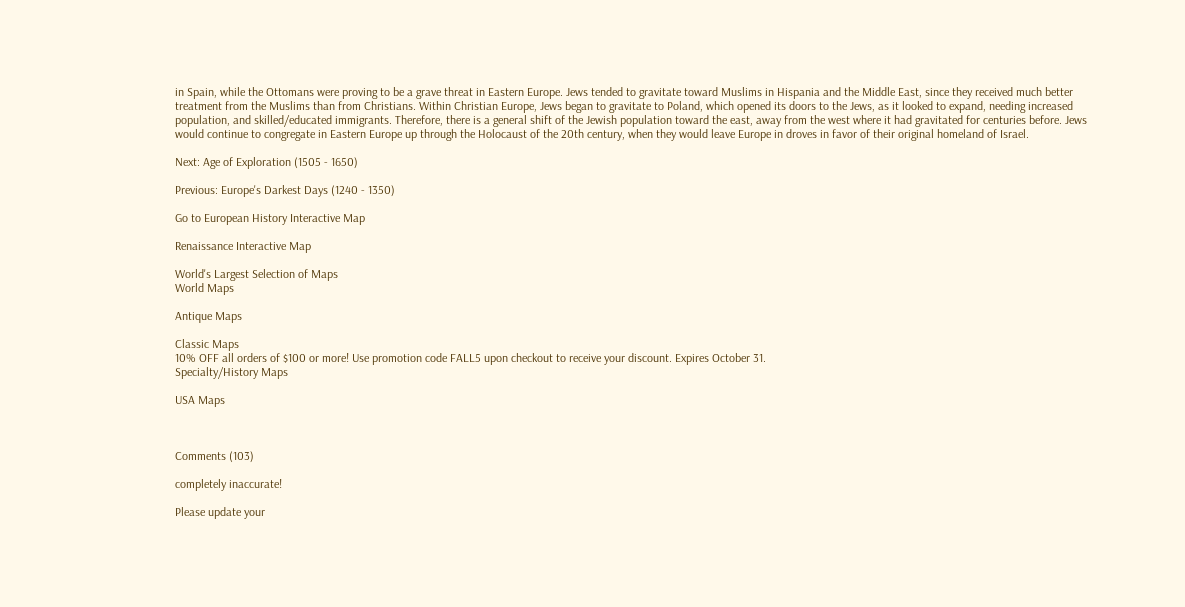in Spain, while the Ottomans were proving to be a grave threat in Eastern Europe. Jews tended to gravitate toward Muslims in Hispania and the Middle East, since they received much better treatment from the Muslims than from Christians. Within Christian Europe, Jews began to gravitate to Poland, which opened its doors to the Jews, as it looked to expand, needing increased population, and skilled/educated immigrants. Therefore, there is a general shift of the Jewish population toward the east, away from the west where it had gravitated for centuries before. Jews would continue to congregate in Eastern Europe up through the Holocaust of the 20th century, when they would leave Europe in droves in favor of their original homeland of Israel.

Next: Age of Exploration (1505 - 1650)

Previous: Europe's Darkest Days (1240 - 1350)

Go to European History Interactive Map

Renaissance Interactive Map

World's Largest Selection of Maps
World Maps

Antique Maps

Classic Maps
10% OFF all orders of $100 or more! Use promotion code FALL5 upon checkout to receive your discount. Expires October 31.
Specialty/History Maps

USA Maps



Comments (103)

completely inaccurate!

Please update your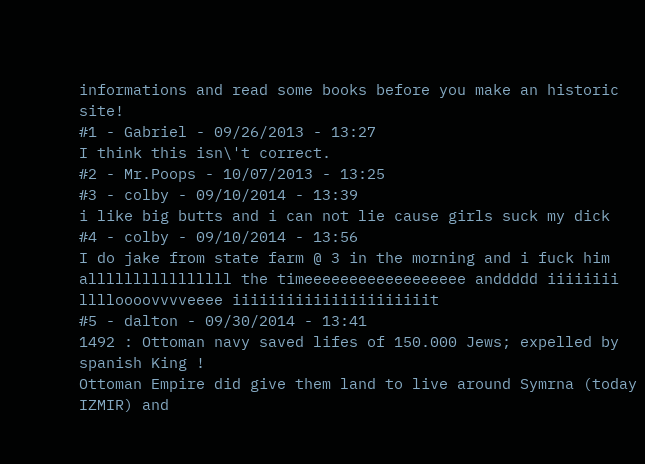informations and read some books before you make an historic site!
#1 - Gabriel - 09/26/2013 - 13:27
I think this isn\'t correct.
#2 - Mr.Poops - 10/07/2013 - 13:25
#3 - colby - 09/10/2014 - 13:39
i like big butts and i can not lie cause girls suck my dick
#4 - colby - 09/10/2014 - 13:56
I do jake from state farm @ 3 in the morning and i fuck him allllllllllllllll the timeeeeeeeeeeeeeeeeee anddddd iiiiiiii lllloooovvvveeee iiiiiiiiiiiiiiiiiiiiiit
#5 - dalton - 09/30/2014 - 13:41
1492 : Ottoman navy saved lifes of 150.000 Jews; expelled by spanish King !
Ottoman Empire did give them land to live around Symrna (today IZMIR) and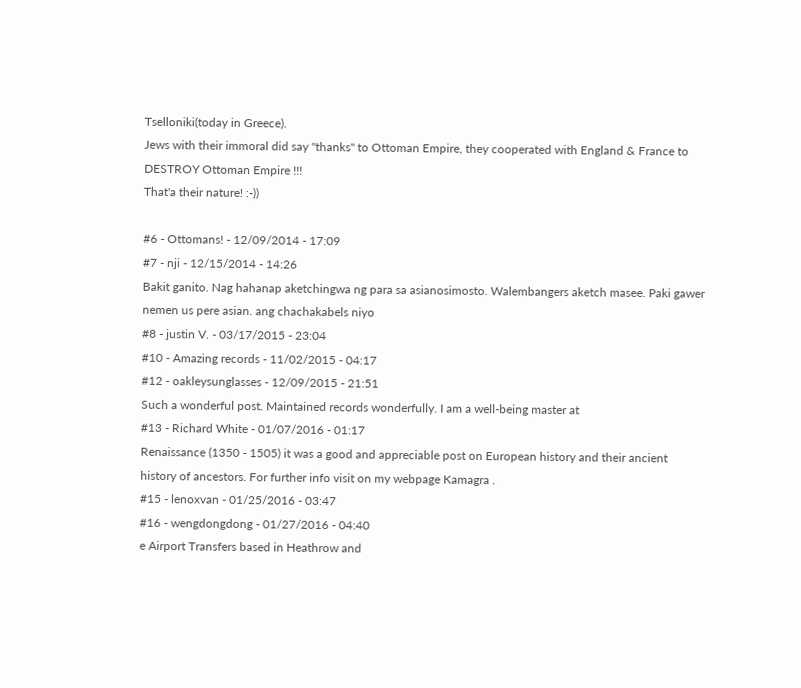Tselloniki(today in Greece).
Jews with their immoral did say "thanks" to Ottoman Empire, they cooperated with England & France to DESTROY Ottoman Empire !!!
That'a their nature! :-))

#6 - Ottomans! - 12/09/2014 - 17:09
#7 - nji - 12/15/2014 - 14:26
Bakit ganito. Nag hahanap aketchingwa ng para sa asianosimosto. Walembangers aketch masee. Paki gawer nemen us pere asian. ang chachakabels niyo
#8 - justin V. - 03/17/2015 - 23:04
#10 - Amazing records - 11/02/2015 - 04:17
#12 - oakleysunglasses - 12/09/2015 - 21:51
Such a wonderful post. Maintained records wonderfully. I am a well-being master at
#13 - Richard White - 01/07/2016 - 01:17
Renaissance (1350 - 1505) it was a good and appreciable post on European history and their ancient history of ancestors. For further info visit on my webpage Kamagra .
#15 - lenoxvan - 01/25/2016 - 03:47
#16 - wengdongdong - 01/27/2016 - 04:40
e Airport Transfers based in Heathrow and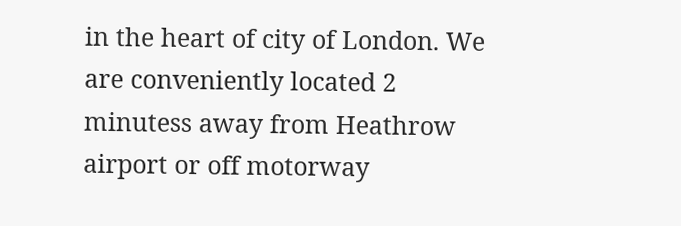in the heart of city of London. We are conveniently located 2 minutess away from Heathrow airport or off motorway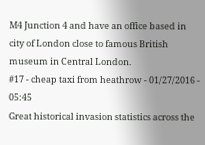M4 Junction 4 and have an office based in city of London close to famous British museum in Central London.
#17 - cheap taxi from heathrow - 01/27/2016 - 05:45
Great historical invasion statistics across the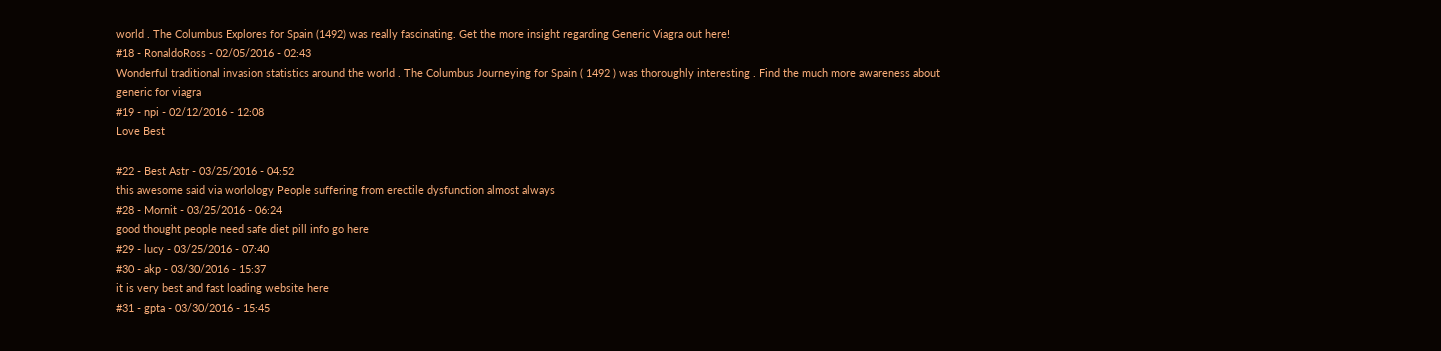world . The Columbus Explores for Spain (1492) was really fascinating. Get the more insight regarding Generic Viagra out here!
#18 - RonaldoRoss - 02/05/2016 - 02:43
Wonderful traditional invasion statistics around the world . The Columbus Journeying for Spain ( 1492 ) was thoroughly interesting . Find the much more awareness about generic for viagra
#19 - npi - 02/12/2016 - 12:08
Love Best

#22 - Best Astr - 03/25/2016 - 04:52
this awesome said via worlology People suffering from erectile dysfunction almost always
#28 - Mornit - 03/25/2016 - 06:24
good thought people need safe diet pill info go here
#29 - lucy - 03/25/2016 - 07:40
#30 - akp - 03/30/2016 - 15:37
it is very best and fast loading website here
#31 - gpta - 03/30/2016 - 15:45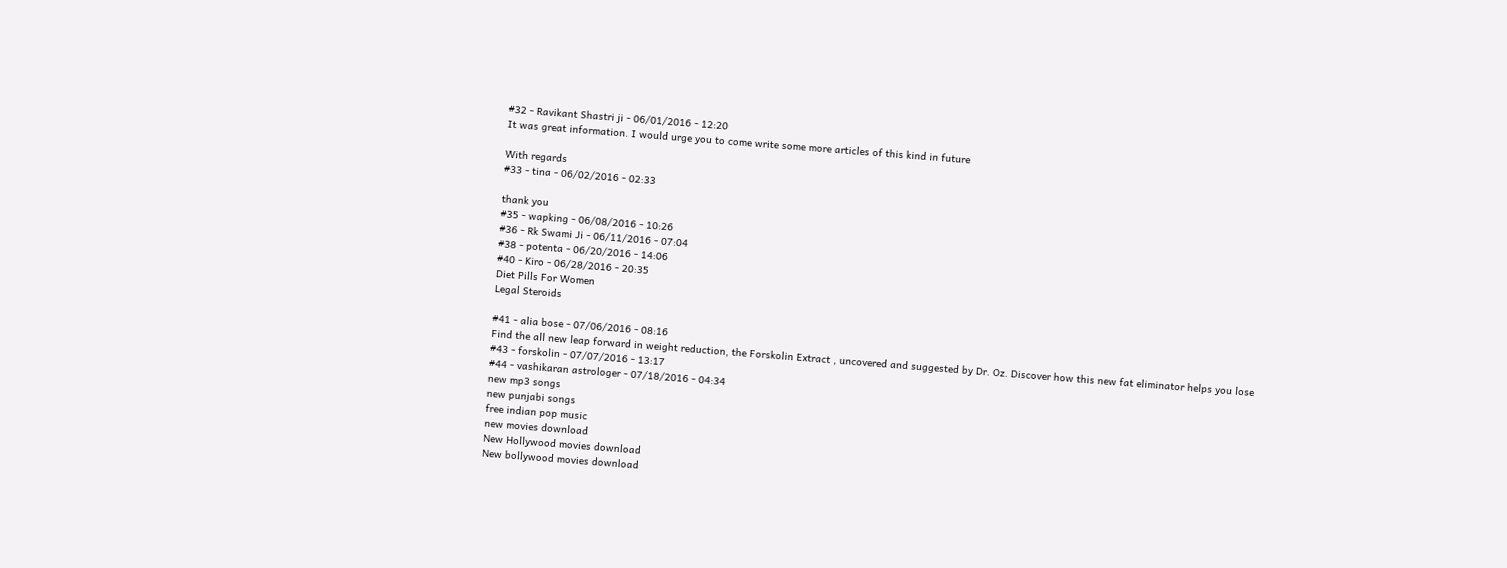#32 - Ravikant Shastri ji - 06/01/2016 - 12:20
It was great information. I would urge you to come write some more articles of this kind in future

With regards
#33 - tina - 06/02/2016 - 02:33

thank you
#35 - wapking - 06/08/2016 - 10:26
#36 - Rk Swami Ji - 06/11/2016 - 07:04
#38 - potenta - 06/20/2016 - 14:06
#40 - Kiro - 06/28/2016 - 20:35
Diet Pills For Women
Legal Steroids

#41 - alia bose - 07/06/2016 - 08:16
Find the all new leap forward in weight reduction, the Forskolin Extract , uncovered and suggested by Dr. Oz. Discover how this new fat eliminator helps you lose
#43 - forskolin - 07/07/2016 - 13:17
#44 - vashikaran astrologer - 07/18/2016 - 04:34
new mp3 songs
new punjabi songs
free indian pop music
new movies download
New Hollywood movies download
New bollywood movies download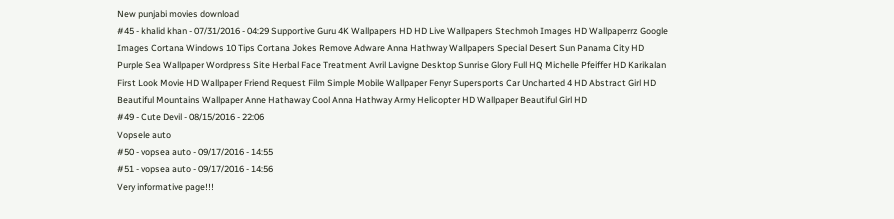New punjabi movies download
#45 - khalid khan - 07/31/2016 - 04:29 Supportive Guru 4K Wallpapers HD HD Live Wallpapers Stechmoh Images HD Wallpaperrz Google Images Cortana Windows 10 Tips Cortana Jokes Remove Adware Anna Hathway Wallpapers Special Desert Sun Panama City HD Purple Sea Wallpaper Wordpress Site Herbal Face Treatment Avril Lavigne Desktop Sunrise Glory Full HQ Michelle Pfeiffer HD Karikalan First Look Movie HD Wallpaper Friend Request Film Simple Mobile Wallpaper Fenyr Supersports Car Uncharted 4 HD Abstract Girl HD Beautiful Mountains Wallpaper Anne Hathaway Cool Anna Hathway Army Helicopter HD Wallpaper Beautiful Girl HD
#49 - Cute Devil - 08/15/2016 - 22:06
Vopsele auto
#50 - vopsea auto - 09/17/2016 - 14:55
#51 - vopsea auto - 09/17/2016 - 14:56
Very informative page!!!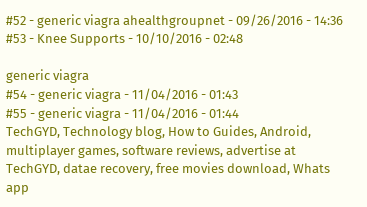#52 - generic viagra ahealthgroupnet - 09/26/2016 - 14:36
#53 - Knee Supports - 10/10/2016 - 02:48

generic viagra
#54 - generic viagra - 11/04/2016 - 01:43
#55 - generic viagra - 11/04/2016 - 01:44
TechGYD, Technology blog, How to Guides, Android, multiplayer games, software reviews, advertise at TechGYD, datae recovery, free movies download, Whats app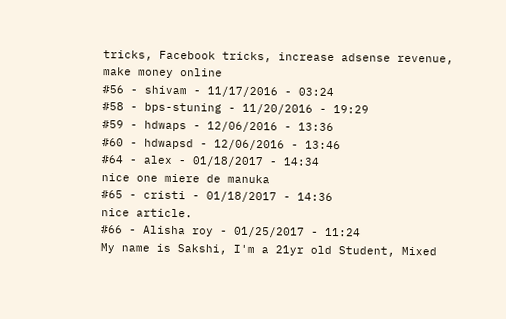tricks, Facebook tricks, increase adsense revenue, make money online
#56 - shivam - 11/17/2016 - 03:24
#58 - bps-stuning - 11/20/2016 - 19:29
#59 - hdwaps - 12/06/2016 - 13:36
#60 - hdwapsd - 12/06/2016 - 13:46
#64 - alex - 01/18/2017 - 14:34
nice one miere de manuka
#65 - cristi - 01/18/2017 - 14:36
nice article.
#66 - Alisha roy - 01/25/2017 - 11:24
My name is Sakshi, I'm a 21yr old Student, Mixed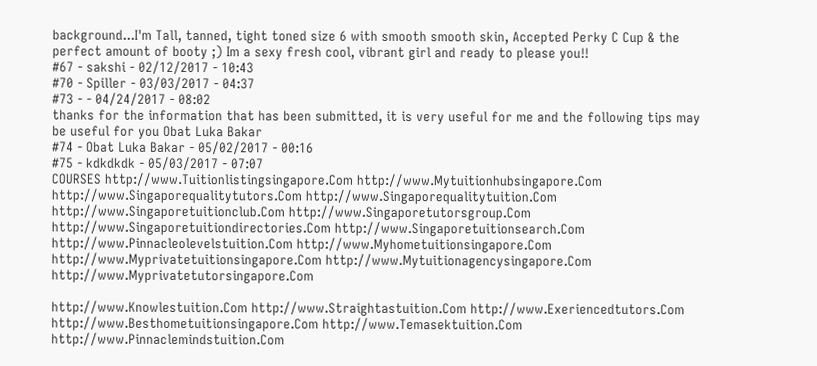background...I'm Tall, tanned, tight toned size 6 with smooth smooth skin, Accepted Perky C Cup & the perfect amount of booty ;) Im a sexy fresh cool, vibrant girl and ready to please you!!
#67 - sakshi - 02/12/2017 - 10:43
#70 - Spiller - 03/03/2017 - 04:37
#73 - - 04/24/2017 - 08:02
thanks for the information that has been submitted, it is very useful for me and the following tips may be useful for you Obat Luka Bakar
#74 - Obat Luka Bakar - 05/02/2017 - 00:16
#75 - kdkdkdk - 05/03/2017 - 07:07
COURSES http://www.Tuitionlistingsingapore.Com http://www.Mytuitionhubsingapore.Com http://www.Singaporequalitytutors.Com http://www.Singaporequalitytuition.Com http://www.Singaporetuitionclub.Com http://www.Singaporetutorsgroup.Com http://www.Singaporetuitiondirectories.Com http://www.Singaporetuitionsearch.Com http://www.Pinnacleolevelstuition.Com http://www.Myhometuitionsingapore.Com http://www.Myprivatetuitionsingapore.Com http://www.Mytuitionagencysingapore.Com http://www.Myprivatetutorsingapore.Com

http://www.Knowlestuition.Com http://www.Straightastuition.Com http://www.Exeriencedtutors.Com http://www.Besthometuitionsingapore.Com http://www.Temasektuition.Com http://www.Pinnaclemindstuition.Com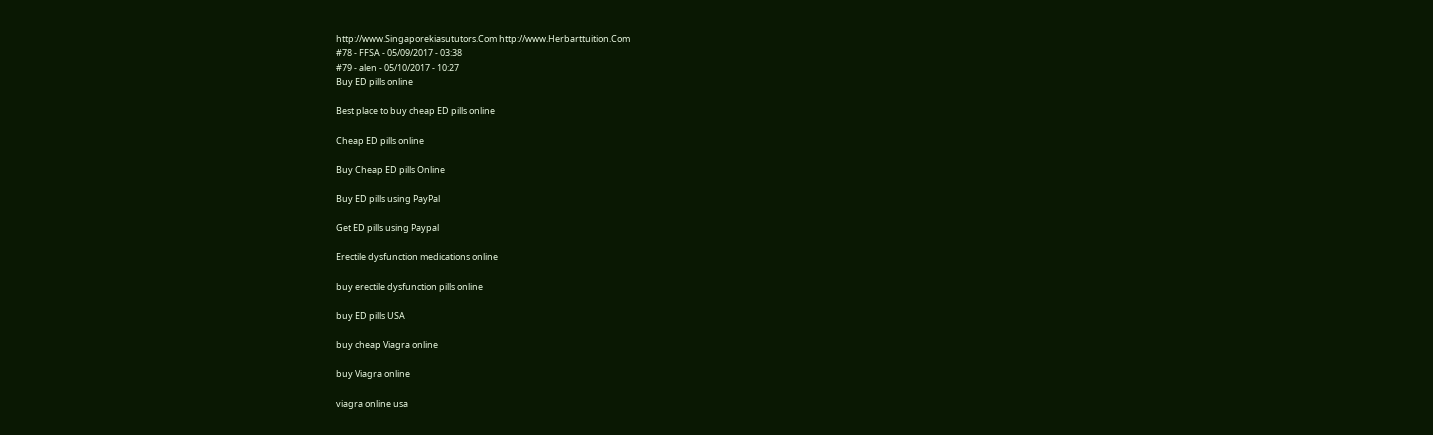http://www.Singaporekiasututors.Com http://www.Herbarttuition.Com
#78 - FFSA - 05/09/2017 - 03:38
#79 - alen - 05/10/2017 - 10:27
Buy ED pills online

Best place to buy cheap ED pills online

Cheap ED pills online

Buy Cheap ED pills Online

Buy ED pills using PayPal

Get ED pills using Paypal

Erectile dysfunction medications online

buy erectile dysfunction pills online

buy ED pills USA

buy cheap Viagra online

buy Viagra online

viagra online usa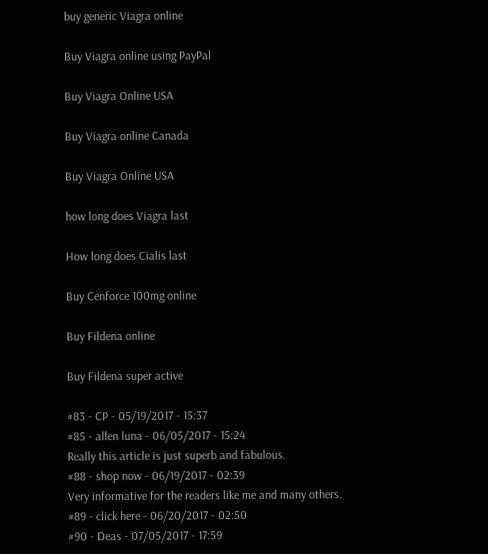buy generic Viagra online

Buy Viagra online using PayPal

Buy Viagra Online USA

Buy Viagra online Canada

Buy Viagra Online USA

how long does Viagra last

How long does Cialis last

Buy Cenforce 100mg online

Buy Fildena online

Buy Fildena super active

#83 - CP - 05/19/2017 - 15:37
#85 - allen luna - 06/05/2017 - 15:24
Really this article is just superb and fabulous.
#88 - shop now - 06/19/2017 - 02:39
Very informative for the readers like me and many others.
#89 - click here - 06/20/2017 - 02:50
#90 - Deas - 07/05/2017 - 17:59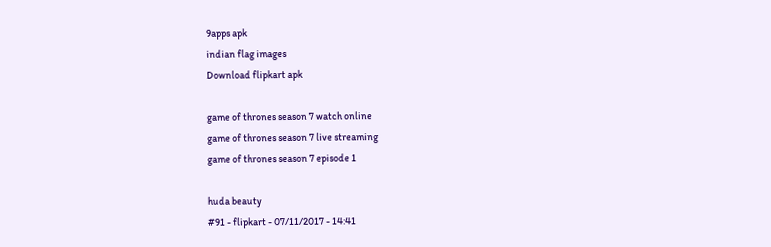9apps apk
indian flag images
Download flipkart apk

game of thrones season 7 watch online
game of thrones season 7 live streaming
game of thrones season 7 episode 1

huda beauty
#91 - flipkart - 07/11/2017 - 14:41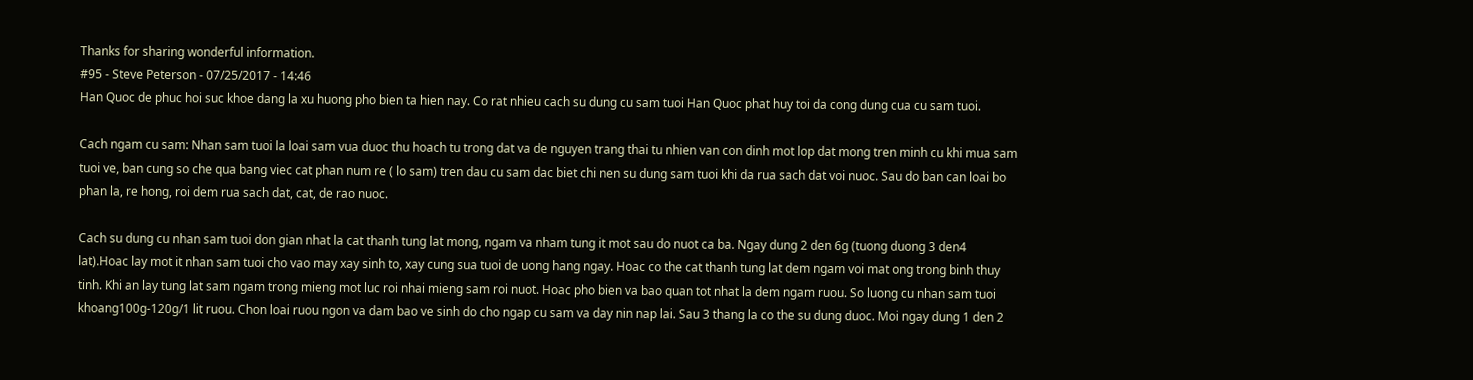Thanks for sharing wonderful information.
#95 - Steve Peterson - 07/25/2017 - 14:46
Han Quoc de phuc hoi suc khoe dang la xu huong pho bien ta hien nay. Co rat nhieu cach su dung cu sam tuoi Han Quoc phat huy toi da cong dung cua cu sam tuoi.

Cach ngam cu sam: Nhan sam tuoi la loai sam vua duoc thu hoach tu trong dat va de nguyen trang thai tu nhien van con dinh mot lop dat mong tren minh cu khi mua sam tuoi ve, ban cung so che qua bang viec cat phan num re ( lo sam) tren dau cu sam dac biet chi nen su dung sam tuoi khi da rua sach dat voi nuoc. Sau do ban can loai bo phan la, re hong, roi dem rua sach dat, cat, de rao nuoc.

Cach su dung cu nhan sam tuoi don gian nhat la cat thanh tung lat mong, ngam va nham tung it mot sau do nuot ca ba. Ngay dung 2 den 6g (tuong duong 3 den4 lat).Hoac lay mot it nhan sam tuoi cho vao may xay sinh to, xay cung sua tuoi de uong hang ngay. Hoac co the cat thanh tung lat dem ngam voi mat ong trong binh thuy tinh. Khi an lay tung lat sam ngam trong mieng mot luc roi nhai mieng sam roi nuot. Hoac pho bien va bao quan tot nhat la dem ngam ruou. So luong cu nhan sam tuoi khoang100g-120g/1 lit ruou. Chon loai ruou ngon va dam bao ve sinh do cho ngap cu sam va day nin nap lai. Sau 3 thang la co the su dung duoc. Moi ngay dung 1 den 2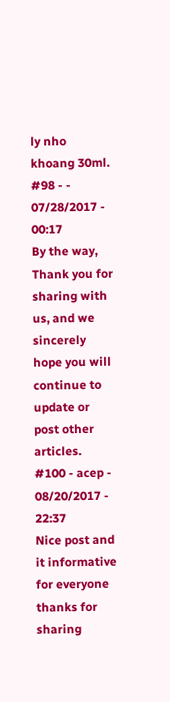ly nho khoang 30ml.
#98 - - 07/28/2017 - 00:17
By the way, Thank you for sharing with us, and we sincerely hope you will continue to update or post other articles.
#100 - acep - 08/20/2017 - 22:37
Nice post and it informative for everyone thanks for sharing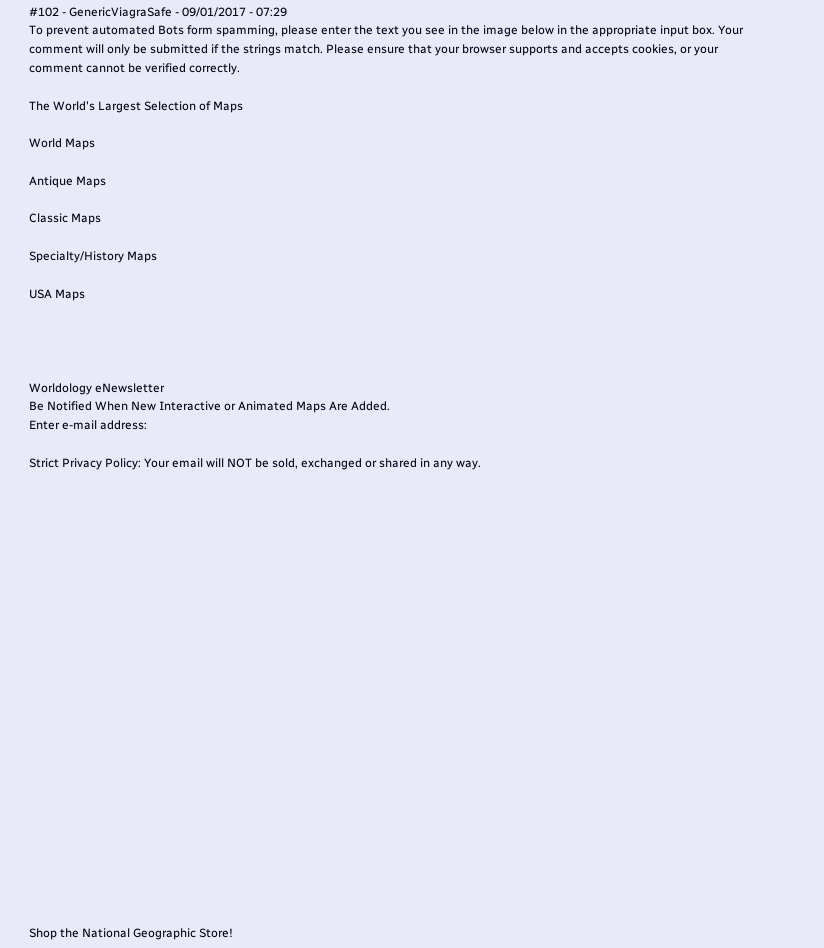#102 - GenericViagraSafe - 09/01/2017 - 07:29
To prevent automated Bots form spamming, please enter the text you see in the image below in the appropriate input box. Your comment will only be submitted if the strings match. Please ensure that your browser supports and accepts cookies, or your comment cannot be verified correctly.

The World's Largest Selection of Maps

World Maps

Antique Maps

Classic Maps

Specialty/History Maps

USA Maps




Worldology eNewsletter
Be Notified When New Interactive or Animated Maps Are Added.
Enter e-mail address:

Strict Privacy Policy: Your email will NOT be sold, exchanged or shared in any way.
























Shop the National Geographic Store!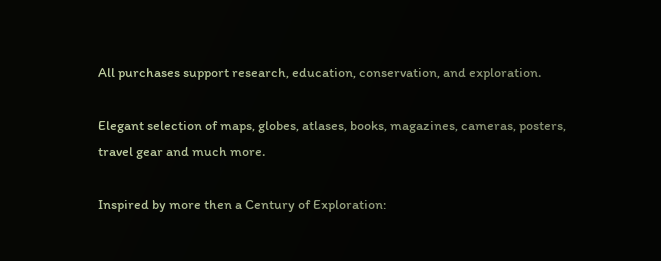All purchases support research, education, conservation, and exploration.

Elegant selection of maps, globes, atlases, books, magazines, cameras, posters, travel gear and much more.

Inspired by more then a Century of Exploration: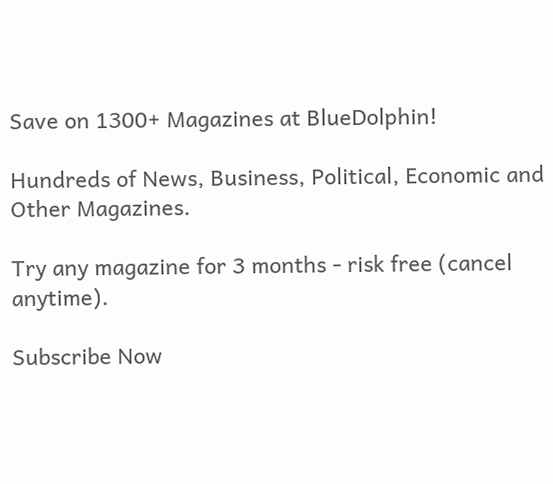Save on 1300+ Magazines at BlueDolphin!

Hundreds of News, Business, Political, Economic and Other Magazines.

Try any magazine for 3 months - risk free (cancel anytime).

Subscribe Now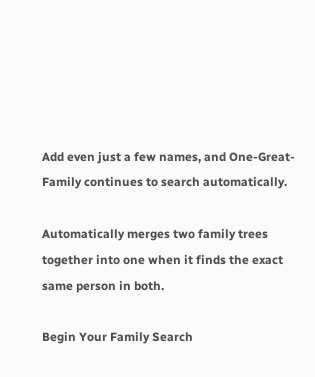Add even just a few names, and One-Great-Family continues to search automatically.

Automatically merges two family trees together into one when it finds the exact same person in both.

Begin Your Family Search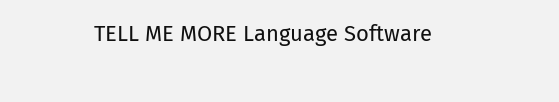TELL ME MORE Language Software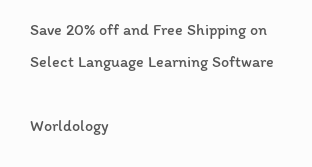Save 20% off and Free Shipping on Select Language Learning Software

Worldology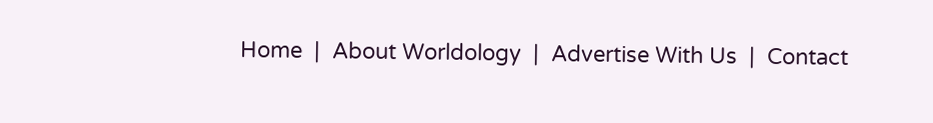Home  |  About Worldology  |  Advertise With Us  |  Contact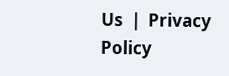Us  |  Privacy Policy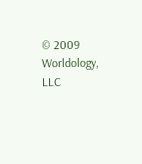© 2009 Worldology, LLC